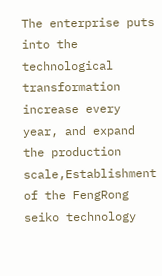The enterprise puts into the technological transformation increase every year, and expand the production scale,Establishment of the FengRong seiko technology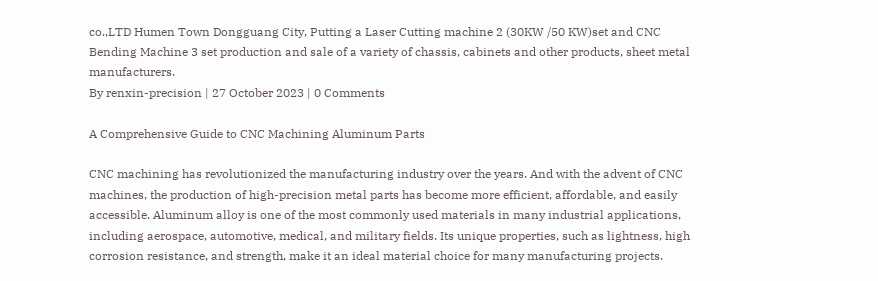co.,LTD Humen Town Dongguang City, Putting a Laser Cutting machine 2 (30KW /50 KW)set and CNC Bending Machine 3 set production and sale of a variety of chassis, cabinets and other products, sheet metal manufacturers.
By renxin-precision | 27 October 2023 | 0 Comments

A Comprehensive Guide to CNC Machining Aluminum Parts

CNC machining has revolutionized the manufacturing industry over the years. And with the advent of CNC machines, the production of high-precision metal parts has become more efficient, affordable, and easily accessible. Aluminum alloy is one of the most commonly used materials in many industrial applications, including aerospace, automotive, medical, and military fields. Its unique properties, such as lightness, high corrosion resistance, and strength, make it an ideal material choice for many manufacturing projects.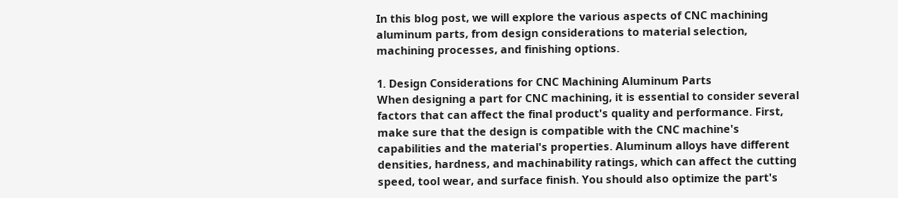In this blog post, we will explore the various aspects of CNC machining aluminum parts, from design considerations to material selection, machining processes, and finishing options.

1. Design Considerations for CNC Machining Aluminum Parts
When designing a part for CNC machining, it is essential to consider several factors that can affect the final product's quality and performance. First, make sure that the design is compatible with the CNC machine's capabilities and the material's properties. Aluminum alloys have different densities, hardness, and machinability ratings, which can affect the cutting speed, tool wear, and surface finish. You should also optimize the part's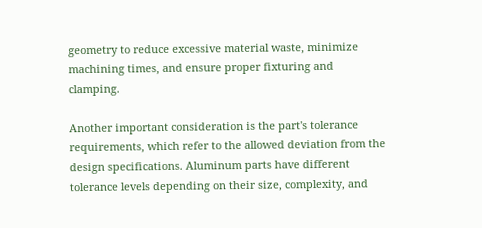geometry to reduce excessive material waste, minimize machining times, and ensure proper fixturing and clamping.

Another important consideration is the part's tolerance requirements, which refer to the allowed deviation from the design specifications. Aluminum parts have different tolerance levels depending on their size, complexity, and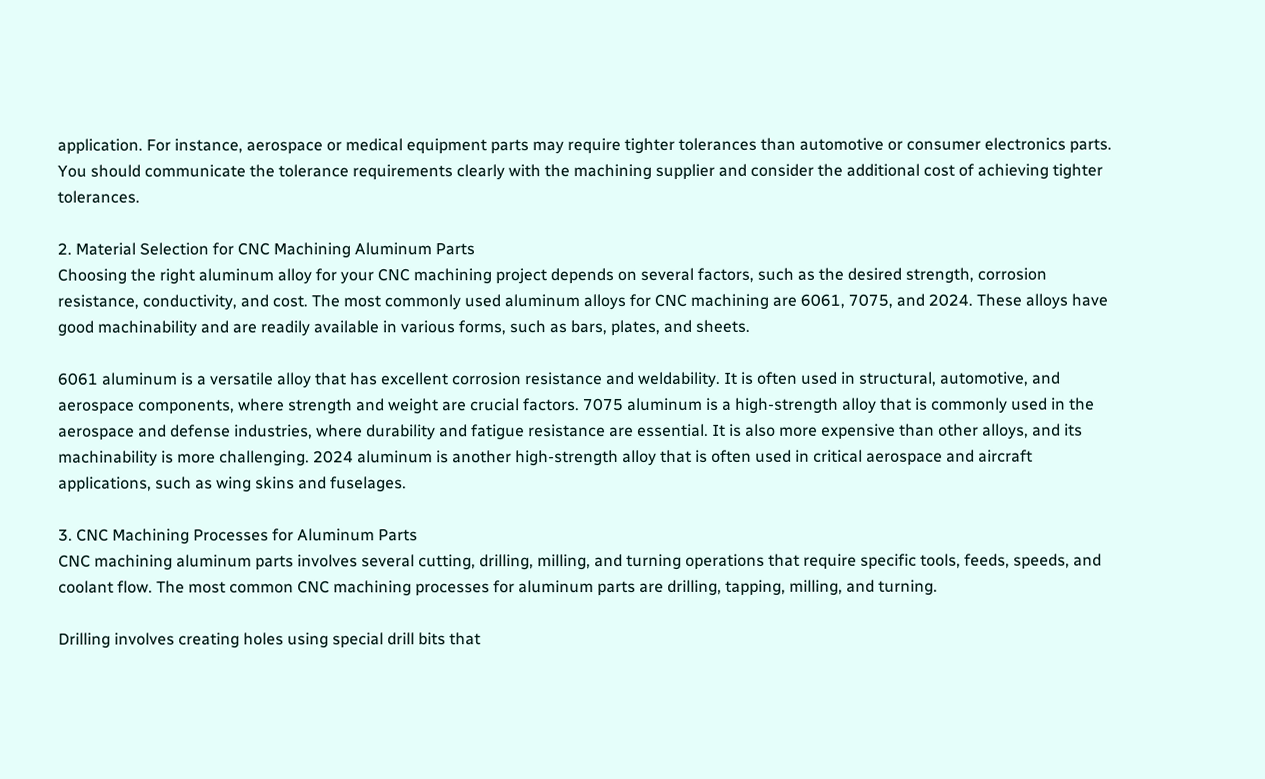application. For instance, aerospace or medical equipment parts may require tighter tolerances than automotive or consumer electronics parts. You should communicate the tolerance requirements clearly with the machining supplier and consider the additional cost of achieving tighter tolerances.

2. Material Selection for CNC Machining Aluminum Parts
Choosing the right aluminum alloy for your CNC machining project depends on several factors, such as the desired strength, corrosion resistance, conductivity, and cost. The most commonly used aluminum alloys for CNC machining are 6061, 7075, and 2024. These alloys have good machinability and are readily available in various forms, such as bars, plates, and sheets.

6061 aluminum is a versatile alloy that has excellent corrosion resistance and weldability. It is often used in structural, automotive, and aerospace components, where strength and weight are crucial factors. 7075 aluminum is a high-strength alloy that is commonly used in the aerospace and defense industries, where durability and fatigue resistance are essential. It is also more expensive than other alloys, and its machinability is more challenging. 2024 aluminum is another high-strength alloy that is often used in critical aerospace and aircraft applications, such as wing skins and fuselages.

3. CNC Machining Processes for Aluminum Parts
CNC machining aluminum parts involves several cutting, drilling, milling, and turning operations that require specific tools, feeds, speeds, and coolant flow. The most common CNC machining processes for aluminum parts are drilling, tapping, milling, and turning.

Drilling involves creating holes using special drill bits that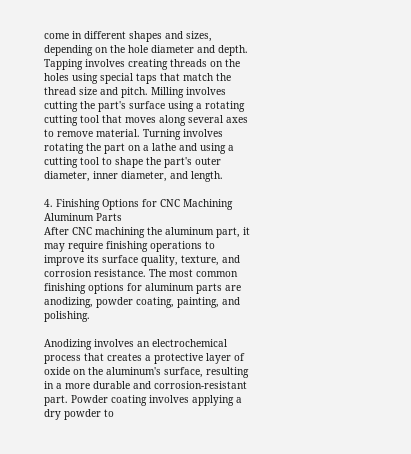come in different shapes and sizes, depending on the hole diameter and depth. Tapping involves creating threads on the holes using special taps that match the thread size and pitch. Milling involves cutting the part's surface using a rotating cutting tool that moves along several axes to remove material. Turning involves rotating the part on a lathe and using a cutting tool to shape the part's outer diameter, inner diameter, and length.

4. Finishing Options for CNC Machining Aluminum Parts
After CNC machining the aluminum part, it may require finishing operations to improve its surface quality, texture, and corrosion resistance. The most common finishing options for aluminum parts are anodizing, powder coating, painting, and polishing.

Anodizing involves an electrochemical process that creates a protective layer of oxide on the aluminum's surface, resulting in a more durable and corrosion-resistant part. Powder coating involves applying a dry powder to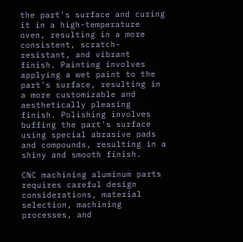the part's surface and curing it in a high-temperature oven, resulting in a more consistent, scratch-resistant, and vibrant finish. Painting involves applying a wet paint to the part's surface, resulting in a more customizable and aesthetically pleasing finish. Polishing involves buffing the part's surface using special abrasive pads and compounds, resulting in a shiny and smooth finish.

CNC machining aluminum parts requires careful design considerations, material selection, machining processes, and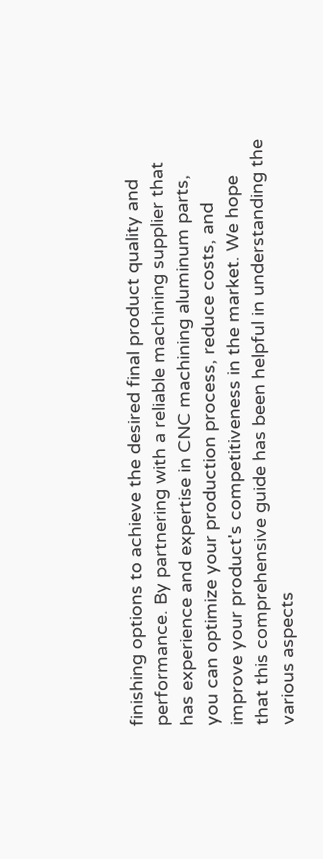finishing options to achieve the desired final product quality and performance. By partnering with a reliable machining supplier that has experience and expertise in CNC machining aluminum parts, you can optimize your production process, reduce costs, and improve your product's competitiveness in the market. We hope that this comprehensive guide has been helpful in understanding the various aspects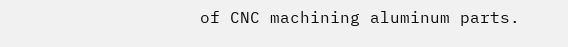of CNC machining aluminum parts.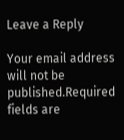Leave a Reply

Your email address will not be published.Required fields are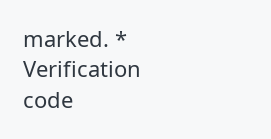marked. *
Verification code